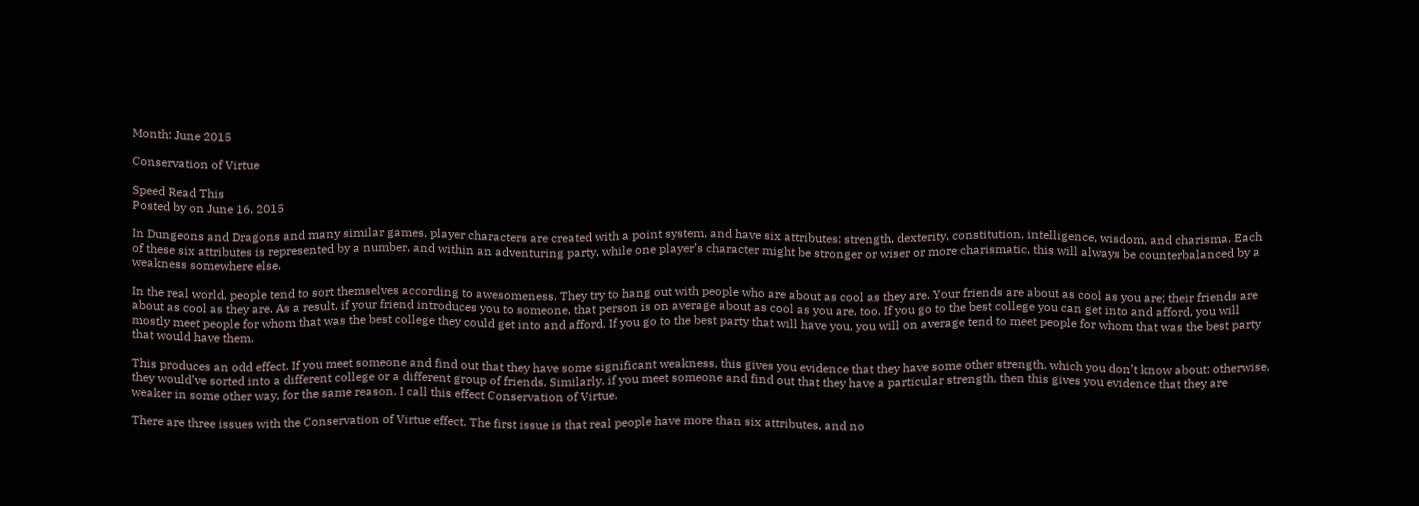Month: June 2015

Conservation of Virtue

Speed Read This
Posted by on June 16, 2015

In Dungeons and Dragons and many similar games, player characters are created with a point system, and have six attributes: strength, dexterity, constitution, intelligence, wisdom, and charisma. Each of these six attributes is represented by a number, and within an adventuring party, while one player’s character might be stronger or wiser or more charismatic, this will always be counterbalanced by a weakness somewhere else.

In the real world, people tend to sort themselves according to awesomeness. They try to hang out with people who are about as cool as they are. Your friends are about as cool as you are; their friends are about as cool as they are. As a result, if your friend introduces you to someone, that person is on average about as cool as you are, too. If you go to the best college you can get into and afford, you will mostly meet people for whom that was the best college they could get into and afford. If you go to the best party that will have you, you will on average tend to meet people for whom that was the best party that would have them.

This produces an odd effect. If you meet someone and find out that they have some significant weakness, this gives you evidence that they have some other strength, which you don’t know about; otherwise, they would’ve sorted into a different college or a different group of friends. Similarly, if you meet someone and find out that they have a particular strength, then this gives you evidence that they are weaker in some other way, for the same reason. I call this effect Conservation of Virtue.

There are three issues with the Conservation of Virtue effect. The first issue is that real people have more than six attributes, and no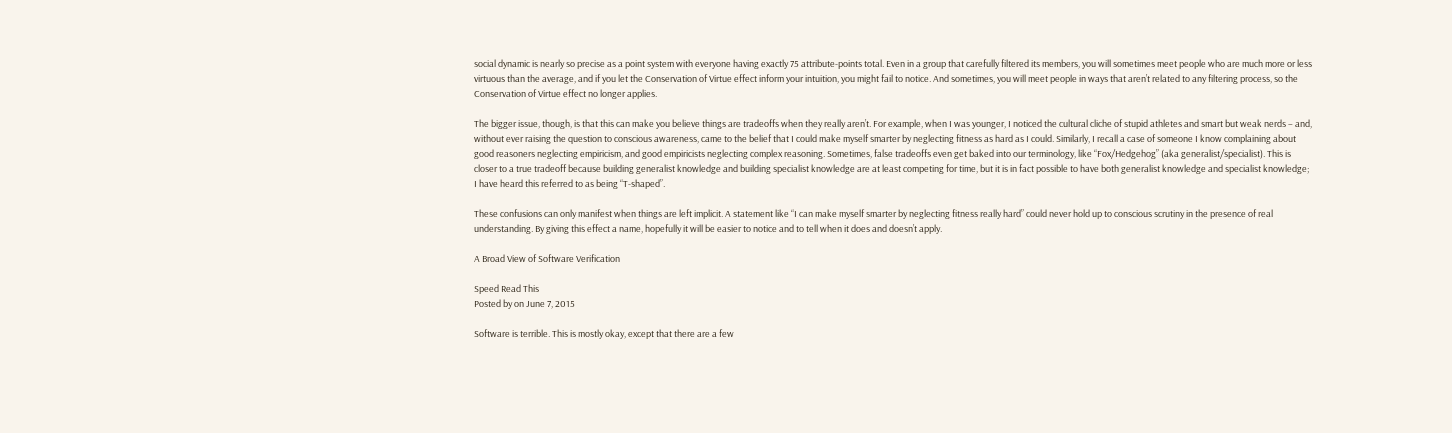social dynamic is nearly so precise as a point system with everyone having exactly 75 attribute-points total. Even in a group that carefully filtered its members, you will sometimes meet people who are much more or less virtuous than the average, and if you let the Conservation of Virtue effect inform your intuition, you might fail to notice. And sometimes, you will meet people in ways that aren’t related to any filtering process, so the Conservation of Virtue effect no longer applies.

The bigger issue, though, is that this can make you believe things are tradeoffs when they really aren’t. For example, when I was younger, I noticed the cultural cliche of stupid athletes and smart but weak nerds – and, without ever raising the question to conscious awareness, came to the belief that I could make myself smarter by neglecting fitness as hard as I could. Similarly, I recall a case of someone I know complaining about good reasoners neglecting empiricism, and good empiricists neglecting complex reasoning. Sometimes, false tradeoffs even get baked into our terminology, like “Fox/Hedgehog” (aka generalist/specialist). This is closer to a true tradeoff because building generalist knowledge and building specialist knowledge are at least competing for time, but it is in fact possible to have both generalist knowledge and specialist knowledge; I have heard this referred to as being “T-shaped”.

These confusions can only manifest when things are left implicit. A statement like “I can make myself smarter by neglecting fitness really hard” could never hold up to conscious scrutiny in the presence of real understanding. By giving this effect a name, hopefully it will be easier to notice and to tell when it does and doesn’t apply.

A Broad View of Software Verification

Speed Read This
Posted by on June 7, 2015

Software is terrible. This is mostly okay, except that there are a few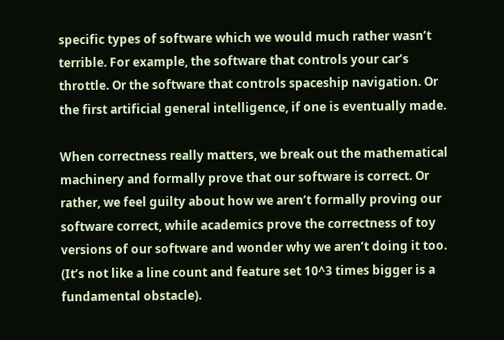specific types of software which we would much rather wasn’t terrible. For example, the software that controls your car’s throttle. Or the software that controls spaceship navigation. Or the first artificial general intelligence, if one is eventually made.

When correctness really matters, we break out the mathematical machinery and formally prove that our software is correct. Or rather, we feel guilty about how we aren’t formally proving our software correct, while academics prove the correctness of toy versions of our software and wonder why we aren’t doing it too. (It’s not like a line count and feature set 10^3 times bigger is a fundamental obstacle).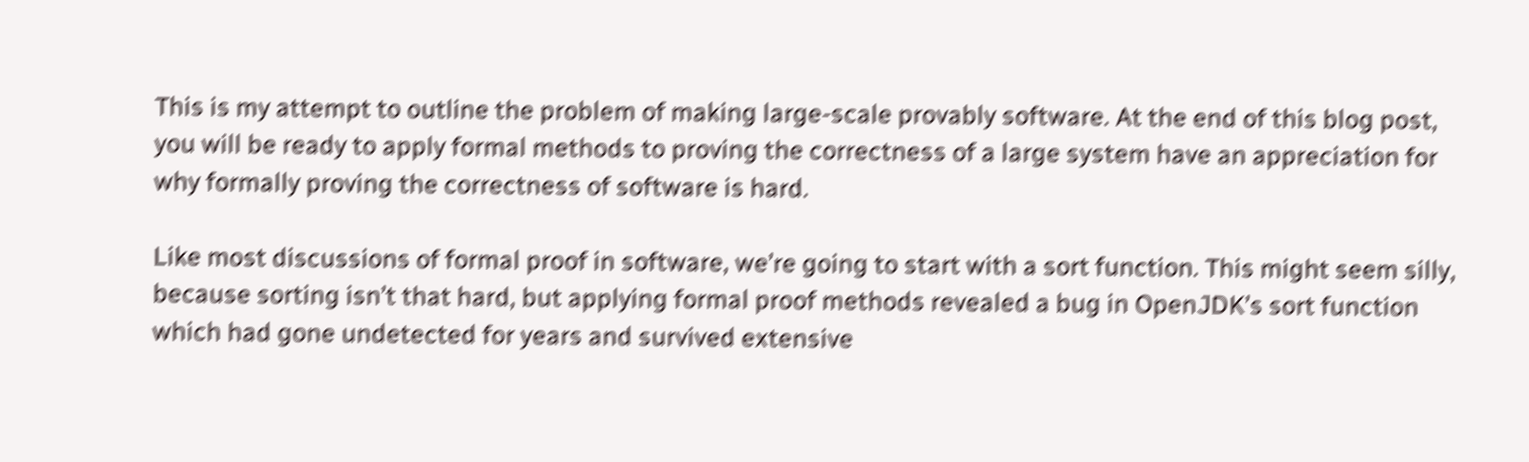This is my attempt to outline the problem of making large-scale provably software. At the end of this blog post, you will be ready to apply formal methods to proving the correctness of a large system have an appreciation for why formally proving the correctness of software is hard.

Like most discussions of formal proof in software, we’re going to start with a sort function. This might seem silly, because sorting isn’t that hard, but applying formal proof methods revealed a bug in OpenJDK’s sort function which had gone undetected for years and survived extensive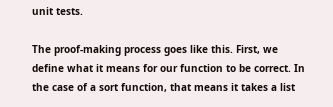unit tests.

The proof-making process goes like this. First, we define what it means for our function to be correct. In the case of a sort function, that means it takes a list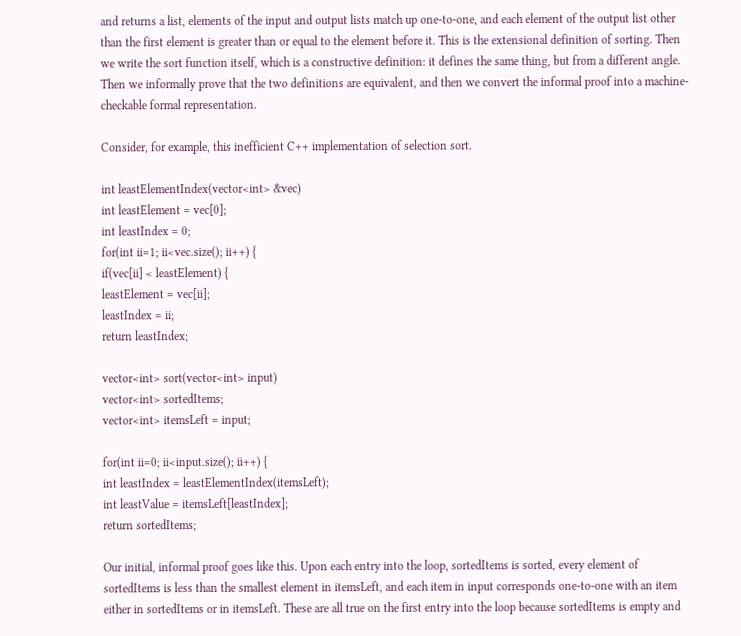and returns a list, elements of the input and output lists match up one-to-one, and each element of the output list other than the first element is greater than or equal to the element before it. This is the extensional definition of sorting. Then we write the sort function itself, which is a constructive definition: it defines the same thing, but from a different angle. Then we informally prove that the two definitions are equivalent, and then we convert the informal proof into a machine-checkable formal representation.

Consider, for example, this inefficient C++ implementation of selection sort.

int leastElementIndex(vector<int> &vec)
int leastElement = vec[0];
int leastIndex = 0;
for(int ii=1; ii<vec.size(); ii++) {
if(vec[ii] < leastElement) {
leastElement = vec[ii];
leastIndex = ii;
return leastIndex;

vector<int> sort(vector<int> input)
vector<int> sortedItems;
vector<int> itemsLeft = input;

for(int ii=0; ii<input.size(); ii++) {
int leastIndex = leastElementIndex(itemsLeft);
int leastValue = itemsLeft[leastIndex];
return sortedItems;

Our initial, informal proof goes like this. Upon each entry into the loop, sortedItems is sorted, every element of sortedItems is less than the smallest element in itemsLeft, and each item in input corresponds one-to-one with an item either in sortedItems or in itemsLeft. These are all true on the first entry into the loop because sortedItems is empty and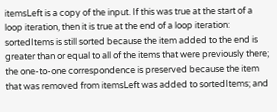itemsLeft is a copy of the input. If this was true at the start of a loop iteration, then it is true at the end of a loop iteration: sortedItems is still sorted because the item added to the end is greater than or equal to all of the items that were previously there; the one-to-one correspondence is preserved because the item that was removed from itemsLeft was added to sortedItems; and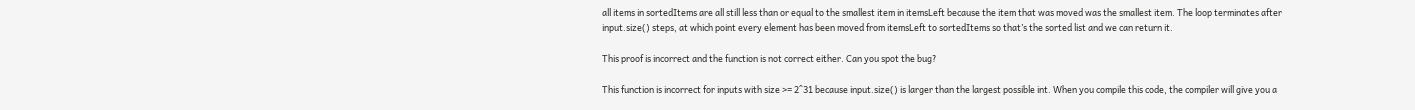all items in sortedItems are all still less than or equal to the smallest item in itemsLeft because the item that was moved was the smallest item. The loop terminates after input.size() steps, at which point every element has been moved from itemsLeft to sortedItems so that’s the sorted list and we can return it.

This proof is incorrect and the function is not correct either. Can you spot the bug?

This function is incorrect for inputs with size >= 2^31 because input.size() is larger than the largest possible int. When you compile this code, the compiler will give you a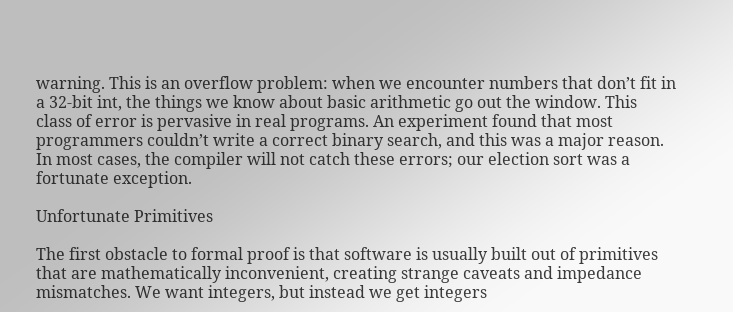warning. This is an overflow problem: when we encounter numbers that don’t fit in a 32-bit int, the things we know about basic arithmetic go out the window. This class of error is pervasive in real programs. An experiment found that most programmers couldn’t write a correct binary search, and this was a major reason. In most cases, the compiler will not catch these errors; our election sort was a fortunate exception.

Unfortunate Primitives

The first obstacle to formal proof is that software is usually built out of primitives that are mathematically inconvenient, creating strange caveats and impedance mismatches. We want integers, but instead we get integers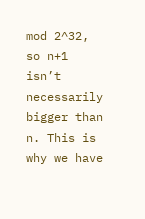mod 2^32, so n+1 isn’t necessarily bigger than n. This is why we have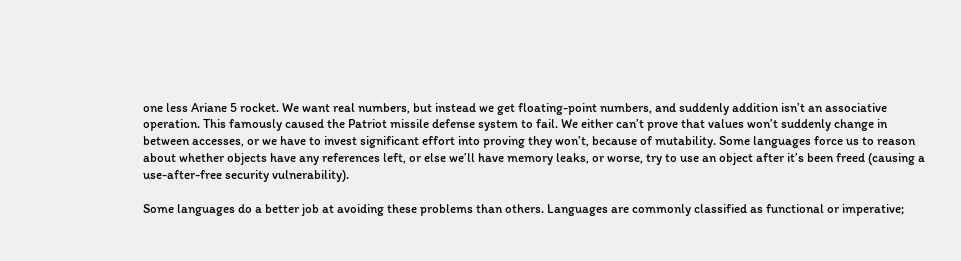one less Ariane 5 rocket. We want real numbers, but instead we get floating-point numbers, and suddenly addition isn’t an associative operation. This famously caused the Patriot missile defense system to fail. We either can’t prove that values won’t suddenly change in between accesses, or we have to invest significant effort into proving they won’t, because of mutability. Some languages force us to reason about whether objects have any references left, or else we’ll have memory leaks, or worse, try to use an object after it’s been freed (causing a use-after-free security vulnerability).

Some languages do a better job at avoiding these problems than others. Languages are commonly classified as functional or imperative;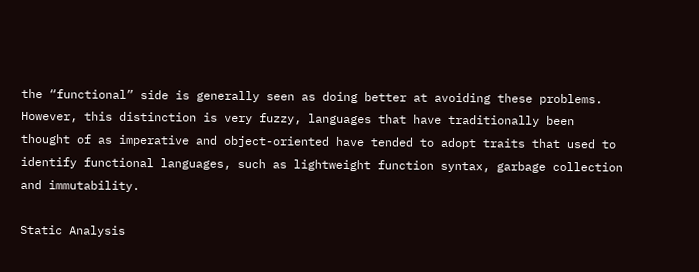the “functional” side is generally seen as doing better at avoiding these problems. However, this distinction is very fuzzy, languages that have traditionally been thought of as imperative and object-oriented have tended to adopt traits that used to identify functional languages, such as lightweight function syntax, garbage collection and immutability.

Static Analysis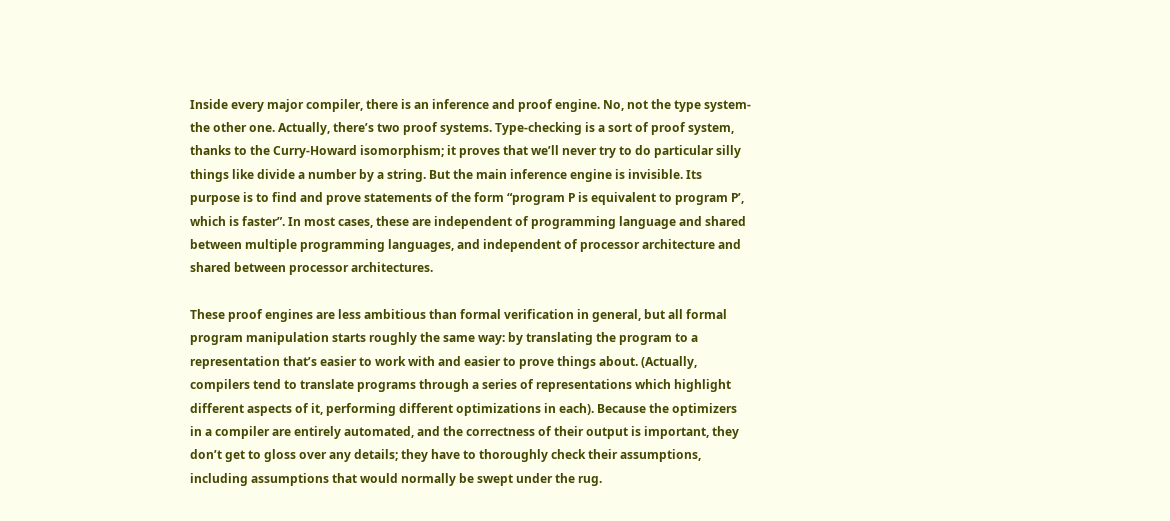Inside every major compiler, there is an inference and proof engine. No, not the type system-the other one. Actually, there’s two proof systems. Type-checking is a sort of proof system, thanks to the Curry-Howard isomorphism; it proves that we’ll never try to do particular silly things like divide a number by a string. But the main inference engine is invisible. Its purpose is to find and prove statements of the form “program P is equivalent to program P’, which is faster”. In most cases, these are independent of programming language and shared between multiple programming languages, and independent of processor architecture and shared between processor architectures.

These proof engines are less ambitious than formal verification in general, but all formal program manipulation starts roughly the same way: by translating the program to a representation that’s easier to work with and easier to prove things about. (Actually, compilers tend to translate programs through a series of representations which highlight different aspects of it, performing different optimizations in each). Because the optimizers in a compiler are entirely automated, and the correctness of their output is important, they don’t get to gloss over any details; they have to thoroughly check their assumptions, including assumptions that would normally be swept under the rug.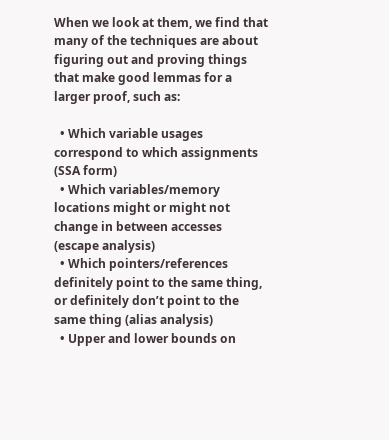When we look at them, we find that many of the techniques are about figuring out and proving things that make good lemmas for a larger proof, such as:

  • Which variable usages correspond to which assignments (SSA form)
  • Which variables/memory locations might or might not change in between accesses (escape analysis)
  • Which pointers/references definitely point to the same thing, or definitely don’t point to the same thing (alias analysis)
  • Upper and lower bounds on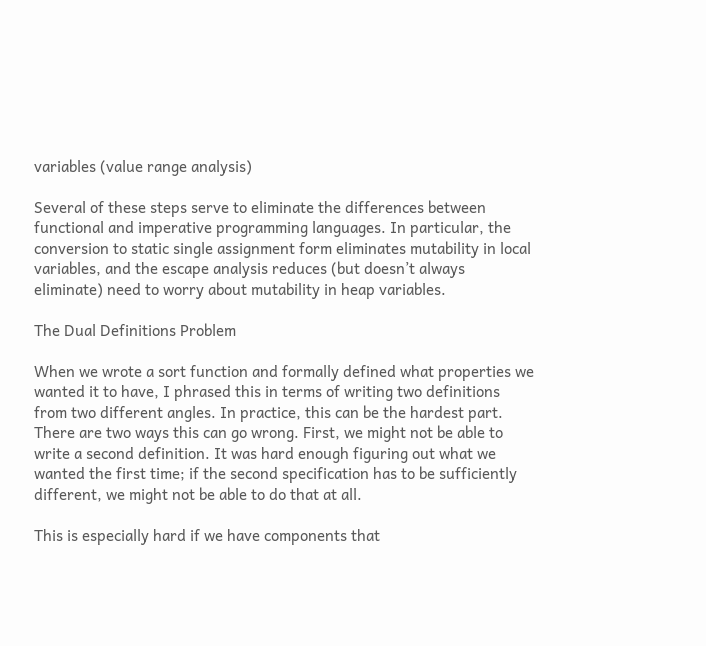variables (value range analysis)

Several of these steps serve to eliminate the differences between functional and imperative programming languages. In particular, the conversion to static single assignment form eliminates mutability in local variables, and the escape analysis reduces (but doesn’t always eliminate) need to worry about mutability in heap variables.

The Dual Definitions Problem

When we wrote a sort function and formally defined what properties we wanted it to have, I phrased this in terms of writing two definitions from two different angles. In practice, this can be the hardest part. There are two ways this can go wrong. First, we might not be able to write a second definition. It was hard enough figuring out what we wanted the first time; if the second specification has to be sufficiently different, we might not be able to do that at all.

This is especially hard if we have components that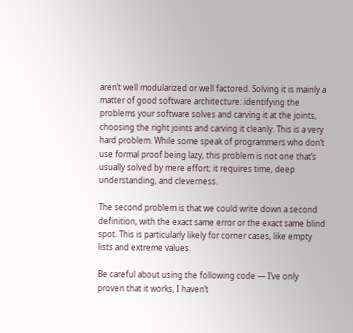aren’t well modularized or well factored. Solving it is mainly a matter of good software architecture: identifying the problems your software solves and carving it at the joints, choosing the right joints and carving it cleanly. This is a very hard problem. While some speak of programmers who don’t use formal proof being lazy, this problem is not one that’s usually solved by mere effort; it requires time, deep understanding, and cleverness.

The second problem is that we could write down a second definition, with the exact same error or the exact same blind spot. This is particularly likely for corner cases, like empty lists and extreme values.

Be careful about using the following code — I’ve only proven that it works, I haven’t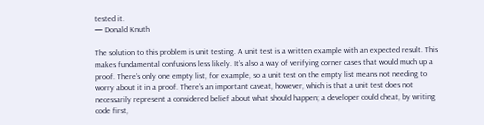tested it.
— Donald Knuth

The solution to this problem is unit testing. A unit test is a written example with an expected result. This makes fundamental confusions less likely. It’s also a way of verifying corner cases that would much up a proof. There’s only one empty list, for example, so a unit test on the empty list means not needing to worry about it in a proof. There’s an important caveat, however, which is that a unit test does not necessarily represent a considered belief about what should happen; a developer could cheat, by writing code first,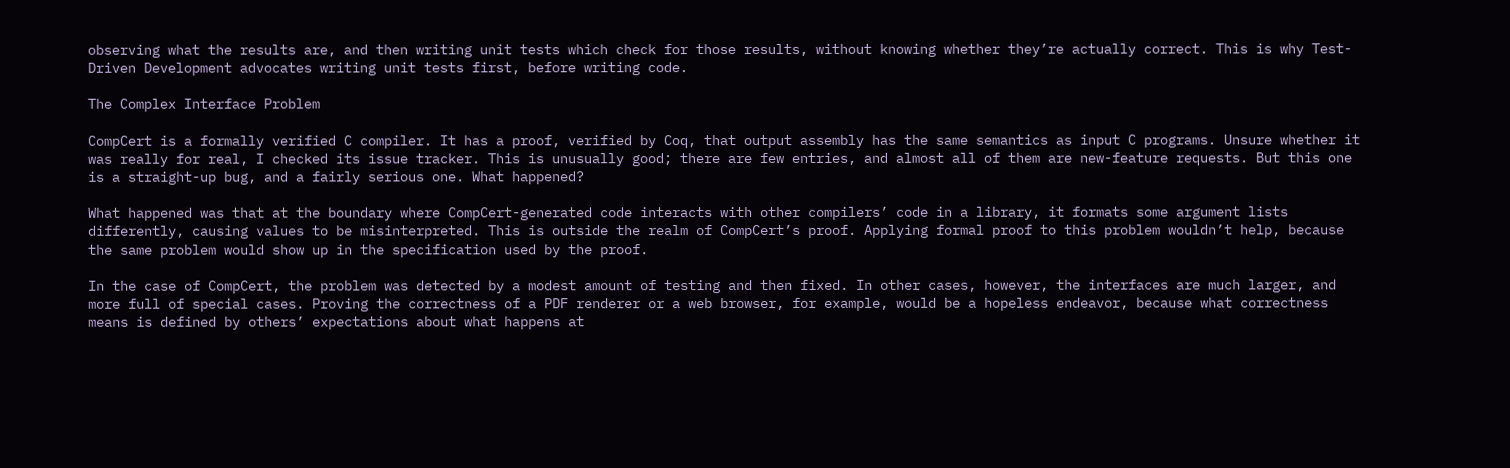observing what the results are, and then writing unit tests which check for those results, without knowing whether they’re actually correct. This is why Test-Driven Development advocates writing unit tests first, before writing code.

The Complex Interface Problem

CompCert is a formally verified C compiler. It has a proof, verified by Coq, that output assembly has the same semantics as input C programs. Unsure whether it was really for real, I checked its issue tracker. This is unusually good; there are few entries, and almost all of them are new-feature requests. But this one is a straight-up bug, and a fairly serious one. What happened?

What happened was that at the boundary where CompCert-generated code interacts with other compilers’ code in a library, it formats some argument lists differently, causing values to be misinterpreted. This is outside the realm of CompCert’s proof. Applying formal proof to this problem wouldn’t help, because the same problem would show up in the specification used by the proof.

In the case of CompCert, the problem was detected by a modest amount of testing and then fixed. In other cases, however, the interfaces are much larger, and more full of special cases. Proving the correctness of a PDF renderer or a web browser, for example, would be a hopeless endeavor, because what correctness means is defined by others’ expectations about what happens at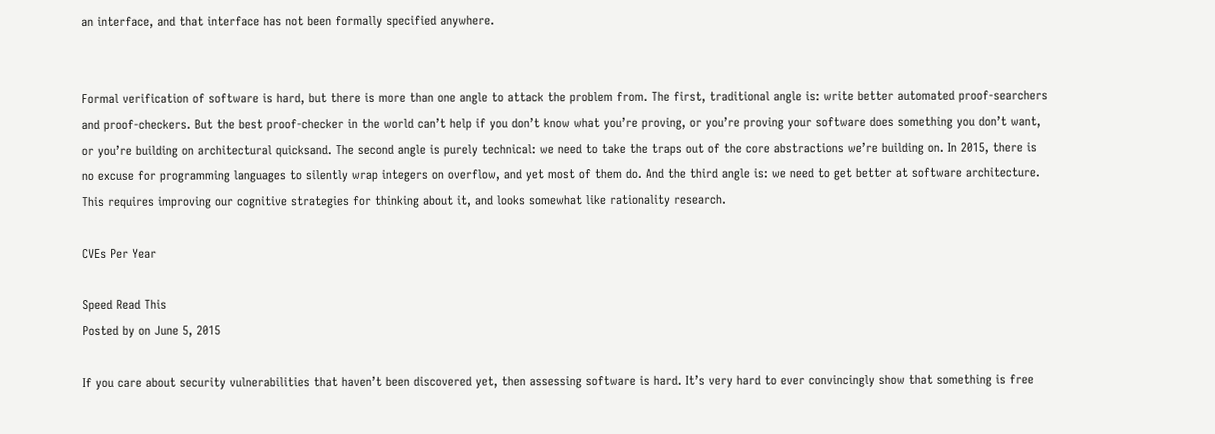an interface, and that interface has not been formally specified anywhere.


Formal verification of software is hard, but there is more than one angle to attack the problem from. The first, traditional angle is: write better automated proof-searchers and proof-checkers. But the best proof-checker in the world can’t help if you don’t know what you’re proving, or you’re proving your software does something you don’t want, or you’re building on architectural quicksand. The second angle is purely technical: we need to take the traps out of the core abstractions we’re building on. In 2015, there is no excuse for programming languages to silently wrap integers on overflow, and yet most of them do. And the third angle is: we need to get better at software architecture. This requires improving our cognitive strategies for thinking about it, and looks somewhat like rationality research.

CVEs Per Year

Speed Read This
Posted by on June 5, 2015

If you care about security vulnerabilities that haven’t been discovered yet, then assessing software is hard. It’s very hard to ever convincingly show that something is free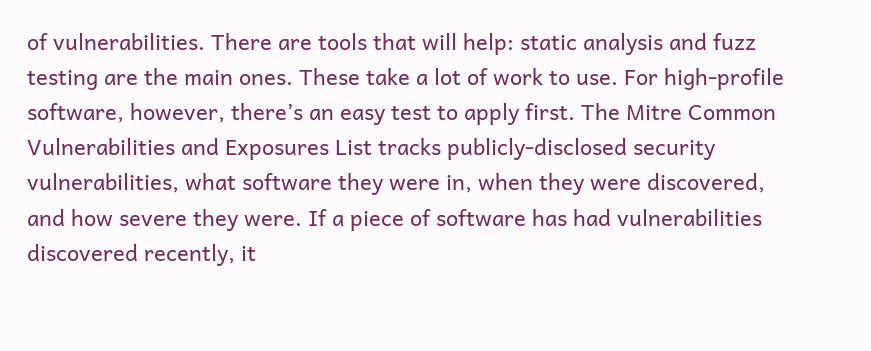of vulnerabilities. There are tools that will help: static analysis and fuzz testing are the main ones. These take a lot of work to use. For high-profile software, however, there’s an easy test to apply first. The Mitre Common Vulnerabilities and Exposures List tracks publicly-disclosed security vulnerabilities, what software they were in, when they were discovered, and how severe they were. If a piece of software has had vulnerabilities discovered recently, it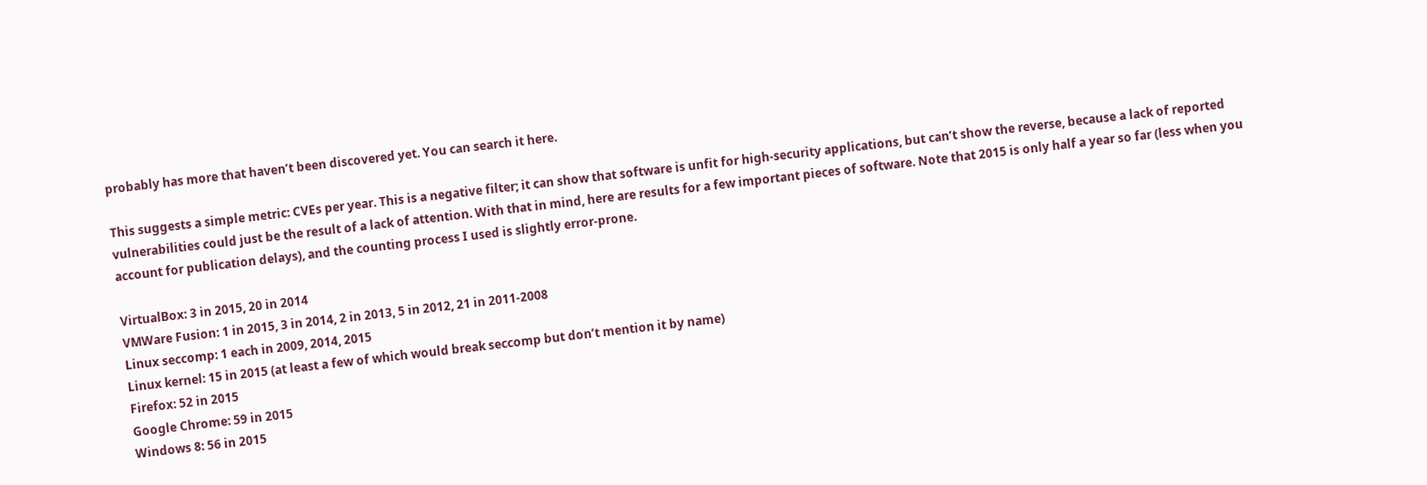probably has more that haven’t been discovered yet. You can search it here.

This suggests a simple metric: CVEs per year. This is a negative filter; it can show that software is unfit for high-security applications, but can’t show the reverse, because a lack of reported vulnerabilities could just be the result of a lack of attention. With that in mind, here are results for a few important pieces of software. Note that 2015 is only half a year so far (less when you account for publication delays), and the counting process I used is slightly error-prone.

VirtualBox: 3 in 2015, 20 in 2014
VMWare Fusion: 1 in 2015, 3 in 2014, 2 in 2013, 5 in 2012, 21 in 2011-2008
Linux seccomp: 1 each in 2009, 2014, 2015
Linux kernel: 15 in 2015 (at least a few of which would break seccomp but don’t mention it by name)
Firefox: 52 in 2015
Google Chrome: 59 in 2015
Windows 8: 56 in 2015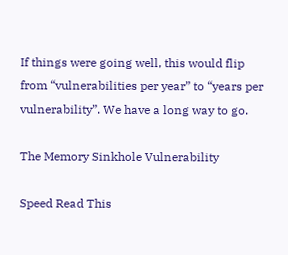If things were going well, this would flip from “vulnerabilities per year” to “years per vulnerability”. We have a long way to go.

The Memory Sinkhole Vulnerability

Speed Read This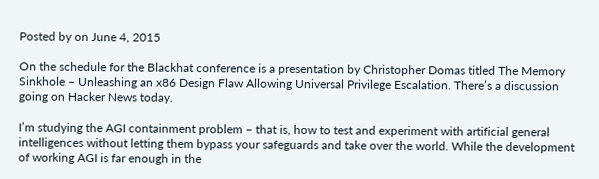Posted by on June 4, 2015

On the schedule for the Blackhat conference is a presentation by Christopher Domas titled The Memory Sinkhole – Unleashing an x86 Design Flaw Allowing Universal Privilege Escalation. There’s a discussion going on Hacker News today.

I’m studying the AGI containment problem – that is, how to test and experiment with artificial general intelligences without letting them bypass your safeguards and take over the world. While the development of working AGI is far enough in the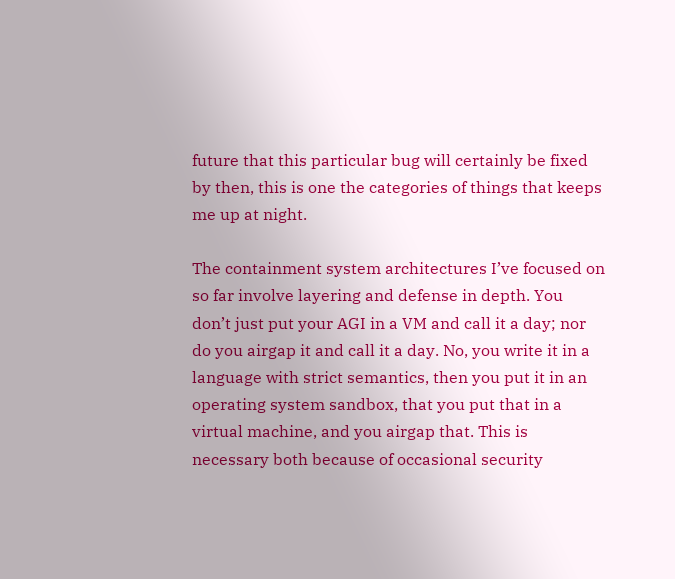future that this particular bug will certainly be fixed by then, this is one the categories of things that keeps me up at night.

The containment system architectures I’ve focused on so far involve layering and defense in depth. You don’t just put your AGI in a VM and call it a day; nor do you airgap it and call it a day. No, you write it in a language with strict semantics, then you put it in an operating system sandbox, that you put that in a virtual machine, and you airgap that. This is necessary both because of occasional security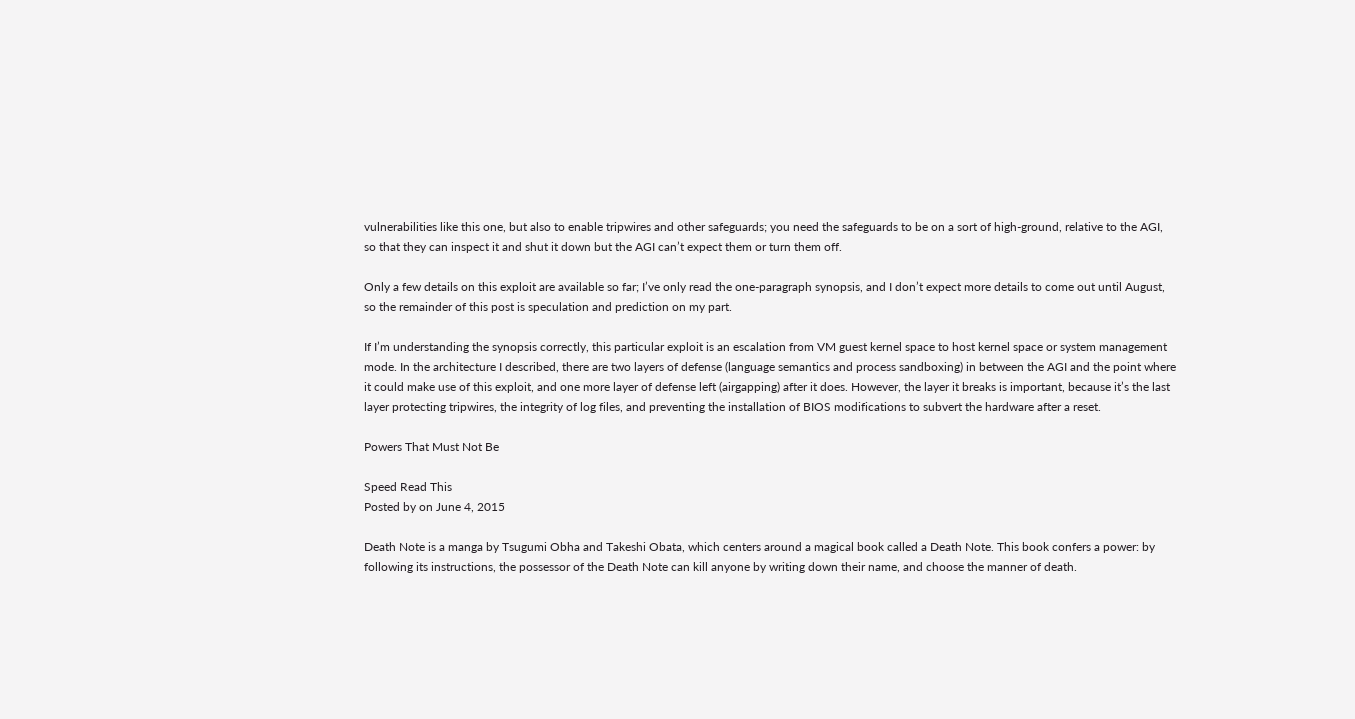vulnerabilities like this one, but also to enable tripwires and other safeguards; you need the safeguards to be on a sort of high-ground, relative to the AGI, so that they can inspect it and shut it down but the AGI can’t expect them or turn them off.

Only a few details on this exploit are available so far; I’ve only read the one-paragraph synopsis, and I don’t expect more details to come out until August, so the remainder of this post is speculation and prediction on my part.

If I’m understanding the synopsis correctly, this particular exploit is an escalation from VM guest kernel space to host kernel space or system management mode. In the architecture I described, there are two layers of defense (language semantics and process sandboxing) in between the AGI and the point where it could make use of this exploit, and one more layer of defense left (airgapping) after it does. However, the layer it breaks is important, because it’s the last layer protecting tripwires, the integrity of log files, and preventing the installation of BIOS modifications to subvert the hardware after a reset.

Powers That Must Not Be

Speed Read This
Posted by on June 4, 2015

Death Note is a manga by Tsugumi Obha and Takeshi Obata, which centers around a magical book called a Death Note. This book confers a power: by following its instructions, the possessor of the Death Note can kill anyone by writing down their name, and choose the manner of death.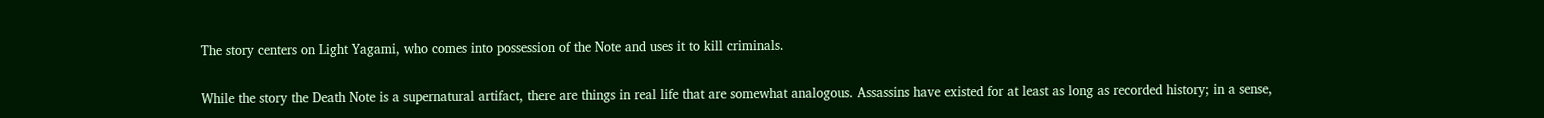The story centers on Light Yagami, who comes into possession of the Note and uses it to kill criminals.

While the story the Death Note is a supernatural artifact, there are things in real life that are somewhat analogous. Assassins have existed for at least as long as recorded history; in a sense,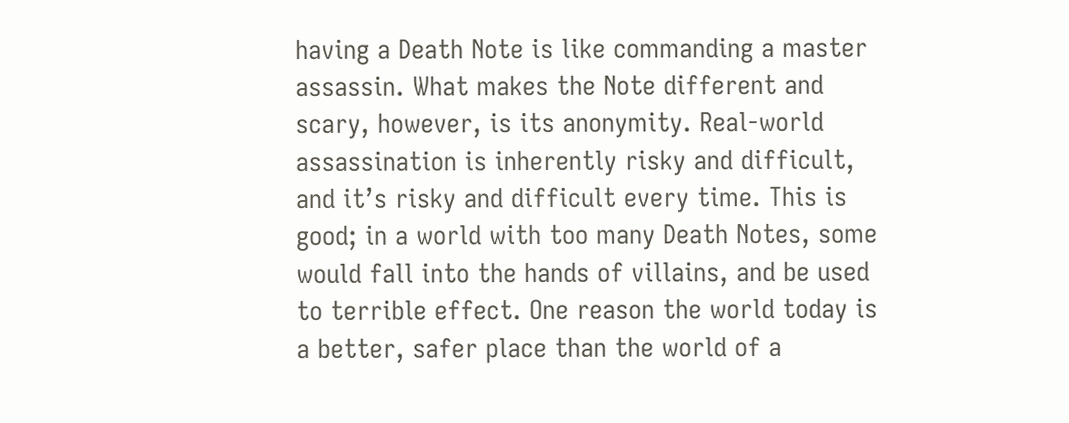having a Death Note is like commanding a master assassin. What makes the Note different and scary, however, is its anonymity. Real-world assassination is inherently risky and difficult, and it’s risky and difficult every time. This is good; in a world with too many Death Notes, some would fall into the hands of villains, and be used to terrible effect. One reason the world today is a better, safer place than the world of a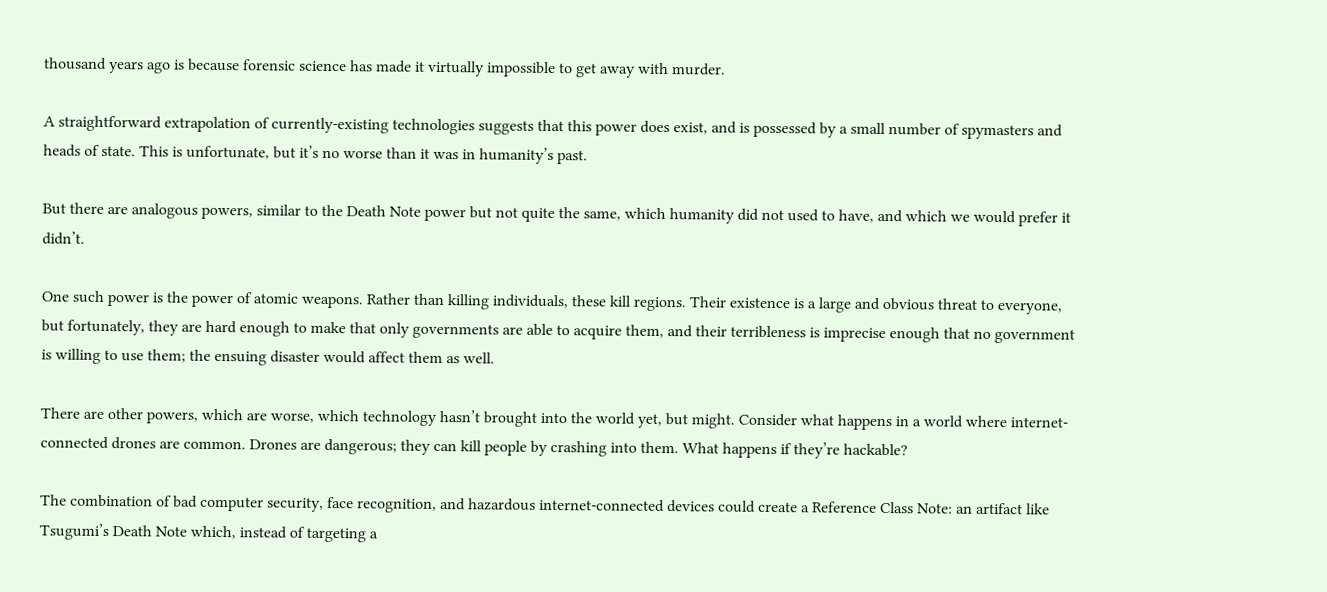thousand years ago is because forensic science has made it virtually impossible to get away with murder.

A straightforward extrapolation of currently-existing technologies suggests that this power does exist, and is possessed by a small number of spymasters and heads of state. This is unfortunate, but it’s no worse than it was in humanity’s past.

But there are analogous powers, similar to the Death Note power but not quite the same, which humanity did not used to have, and which we would prefer it didn’t.

One such power is the power of atomic weapons. Rather than killing individuals, these kill regions. Their existence is a large and obvious threat to everyone, but fortunately, they are hard enough to make that only governments are able to acquire them, and their terribleness is imprecise enough that no government is willing to use them; the ensuing disaster would affect them as well.

There are other powers, which are worse, which technology hasn’t brought into the world yet, but might. Consider what happens in a world where internet-connected drones are common. Drones are dangerous; they can kill people by crashing into them. What happens if they’re hackable?

The combination of bad computer security, face recognition, and hazardous internet-connected devices could create a Reference Class Note: an artifact like Tsugumi’s Death Note which, instead of targeting a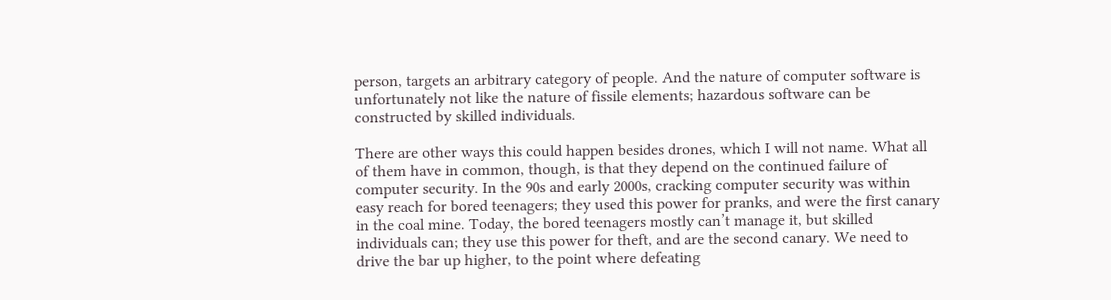person, targets an arbitrary category of people. And the nature of computer software is unfortunately not like the nature of fissile elements; hazardous software can be constructed by skilled individuals.

There are other ways this could happen besides drones, which I will not name. What all of them have in common, though, is that they depend on the continued failure of computer security. In the 90s and early 2000s, cracking computer security was within easy reach for bored teenagers; they used this power for pranks, and were the first canary in the coal mine. Today, the bored teenagers mostly can’t manage it, but skilled individuals can; they use this power for theft, and are the second canary. We need to drive the bar up higher, to the point where defeating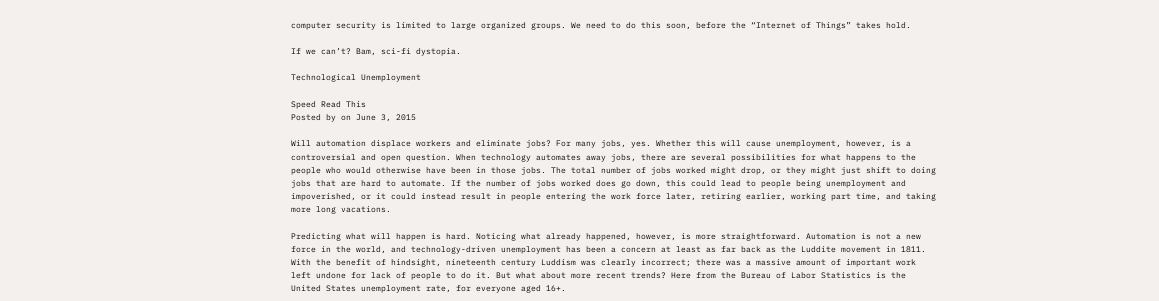computer security is limited to large organized groups. We need to do this soon, before the “Internet of Things” takes hold.

If we can’t? Bam, sci-fi dystopia.

Technological Unemployment

Speed Read This
Posted by on June 3, 2015

Will automation displace workers and eliminate jobs? For many jobs, yes. Whether this will cause unemployment, however, is a controversial and open question. When technology automates away jobs, there are several possibilities for what happens to the people who would otherwise have been in those jobs. The total number of jobs worked might drop, or they might just shift to doing jobs that are hard to automate. If the number of jobs worked does go down, this could lead to people being unemployment and impoverished, or it could instead result in people entering the work force later, retiring earlier, working part time, and taking more long vacations.

Predicting what will happen is hard. Noticing what already happened, however, is more straightforward. Automation is not a new force in the world, and technology-driven unemployment has been a concern at least as far back as the Luddite movement in 1811. With the benefit of hindsight, nineteenth century Luddism was clearly incorrect; there was a massive amount of important work left undone for lack of people to do it. But what about more recent trends? Here from the Bureau of Labor Statistics is the United States unemployment rate, for everyone aged 16+.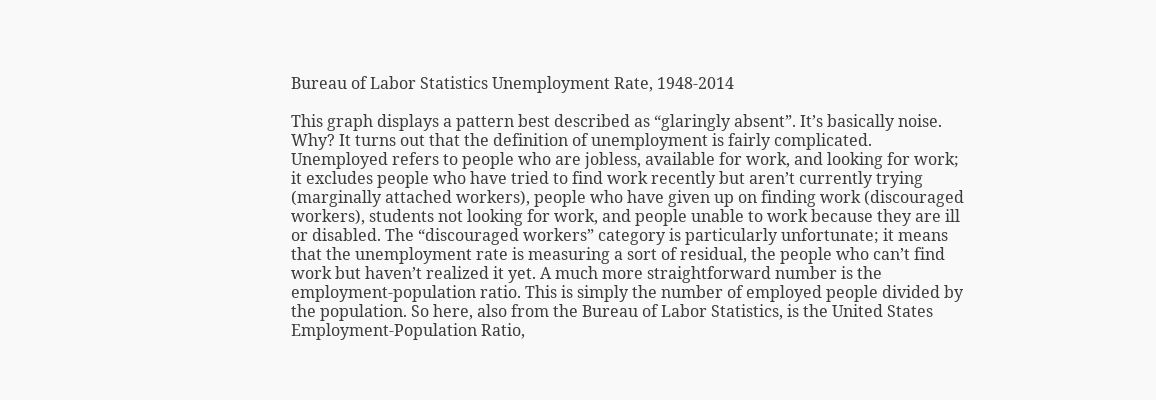Bureau of Labor Statistics Unemployment Rate, 1948-2014

This graph displays a pattern best described as “glaringly absent”. It’s basically noise. Why? It turns out that the definition of unemployment is fairly complicated. Unemployed refers to people who are jobless, available for work, and looking for work; it excludes people who have tried to find work recently but aren’t currently trying (marginally attached workers), people who have given up on finding work (discouraged workers), students not looking for work, and people unable to work because they are ill or disabled. The “discouraged workers” category is particularly unfortunate; it means that the unemployment rate is measuring a sort of residual, the people who can’t find work but haven’t realized it yet. A much more straightforward number is the employment-population ratio. This is simply the number of employed people divided by the population. So here, also from the Bureau of Labor Statistics, is the United States Employment-Population Ratio,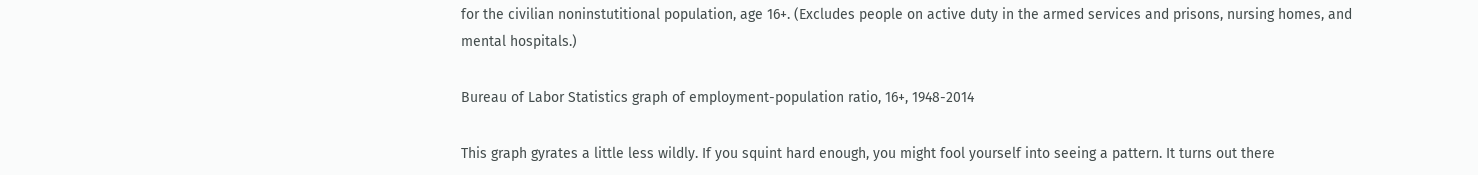for the civilian noninstutitional population, age 16+. (Excludes people on active duty in the armed services and prisons, nursing homes, and mental hospitals.)

Bureau of Labor Statistics graph of employment-population ratio, 16+, 1948-2014

This graph gyrates a little less wildly. If you squint hard enough, you might fool yourself into seeing a pattern. It turns out there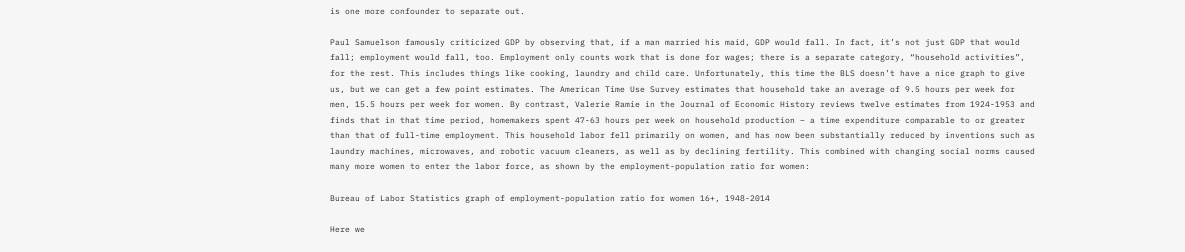is one more confounder to separate out.

Paul Samuelson famously criticized GDP by observing that, if a man married his maid, GDP would fall. In fact, it’s not just GDP that would fall; employment would fall, too. Employment only counts work that is done for wages; there is a separate category, “household activities”, for the rest. This includes things like cooking, laundry and child care. Unfortunately, this time the BLS doesn’t have a nice graph to give us, but we can get a few point estimates. The American Time Use Survey estimates that household take an average of 9.5 hours per week for men, 15.5 hours per week for women. By contrast, Valerie Ramie in the Journal of Economic History reviews twelve estimates from 1924-1953 and finds that in that time period, homemakers spent 47-63 hours per week on household production – a time expenditure comparable to or greater than that of full-time employment. This household labor fell primarily on women, and has now been substantially reduced by inventions such as laundry machines, microwaves, and robotic vacuum cleaners, as well as by declining fertility. This combined with changing social norms caused many more women to enter the labor force, as shown by the employment-population ratio for women:

Bureau of Labor Statistics graph of employment-population ratio for women 16+, 1948-2014

Here we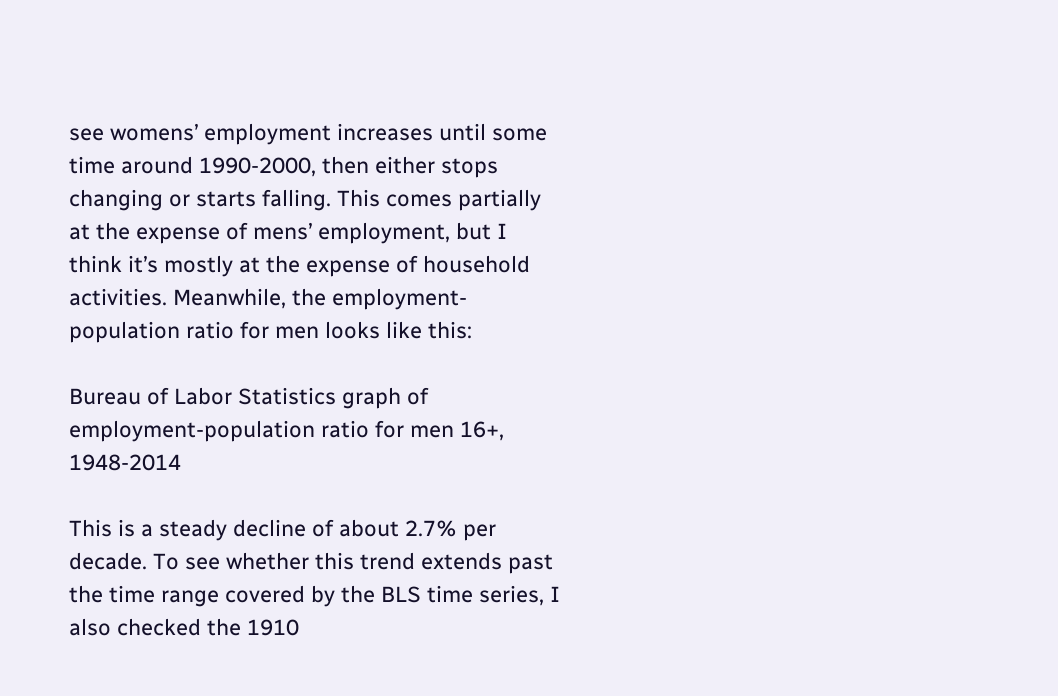see womens’ employment increases until some time around 1990-2000, then either stops changing or starts falling. This comes partially at the expense of mens’ employment, but I think it’s mostly at the expense of household activities. Meanwhile, the employment-population ratio for men looks like this:

Bureau of Labor Statistics graph of employment-population ratio for men 16+, 1948-2014

This is a steady decline of about 2.7% per decade. To see whether this trend extends past the time range covered by the BLS time series, I also checked the 1910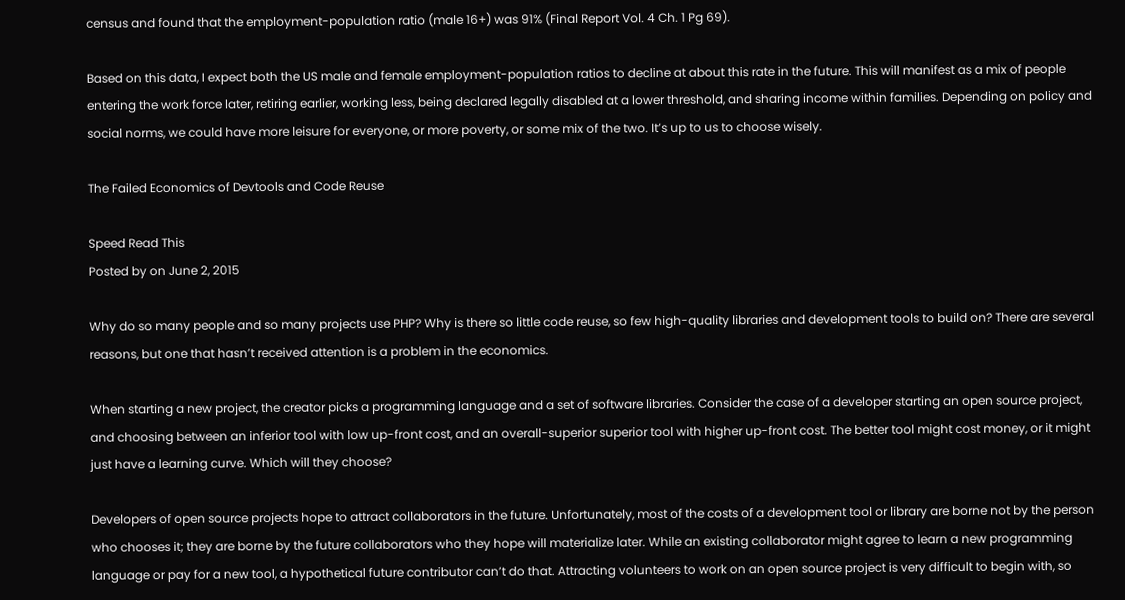census and found that the employment-population ratio (male 16+) was 91% (Final Report Vol. 4 Ch. 1 Pg 69).

Based on this data, I expect both the US male and female employment-population ratios to decline at about this rate in the future. This will manifest as a mix of people entering the work force later, retiring earlier, working less, being declared legally disabled at a lower threshold, and sharing income within families. Depending on policy and social norms, we could have more leisure for everyone, or more poverty, or some mix of the two. It’s up to us to choose wisely.

The Failed Economics of Devtools and Code Reuse

Speed Read This
Posted by on June 2, 2015

Why do so many people and so many projects use PHP? Why is there so little code reuse, so few high-quality libraries and development tools to build on? There are several reasons, but one that hasn’t received attention is a problem in the economics.

When starting a new project, the creator picks a programming language and a set of software libraries. Consider the case of a developer starting an open source project, and choosing between an inferior tool with low up-front cost, and an overall-superior superior tool with higher up-front cost. The better tool might cost money, or it might just have a learning curve. Which will they choose?

Developers of open source projects hope to attract collaborators in the future. Unfortunately, most of the costs of a development tool or library are borne not by the person who chooses it; they are borne by the future collaborators who they hope will materialize later. While an existing collaborator might agree to learn a new programming language or pay for a new tool, a hypothetical future contributor can’t do that. Attracting volunteers to work on an open source project is very difficult to begin with, so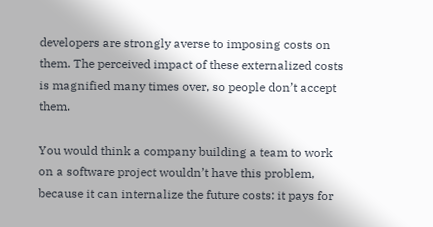developers are strongly averse to imposing costs on them. The perceived impact of these externalized costs is magnified many times over, so people don’t accept them.

You would think a company building a team to work on a software project wouldn’t have this problem, because it can internalize the future costs: it pays for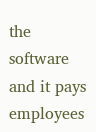the software and it pays employees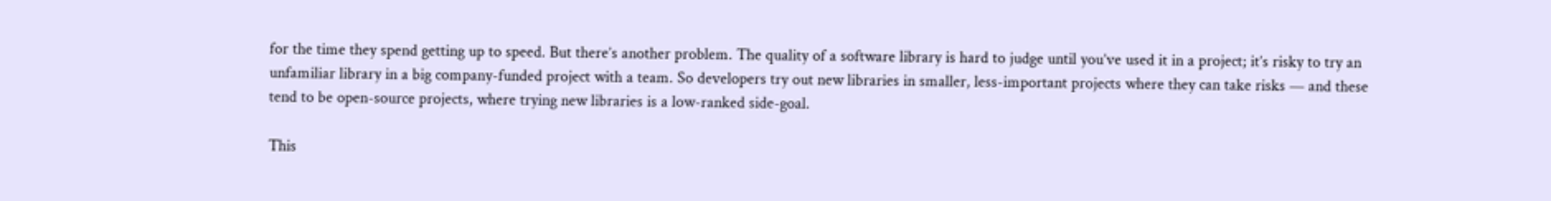for the time they spend getting up to speed. But there’s another problem. The quality of a software library is hard to judge until you’ve used it in a project; it’s risky to try an unfamiliar library in a big company-funded project with a team. So developers try out new libraries in smaller, less-important projects where they can take risks — and these tend to be open-source projects, where trying new libraries is a low-ranked side-goal.

This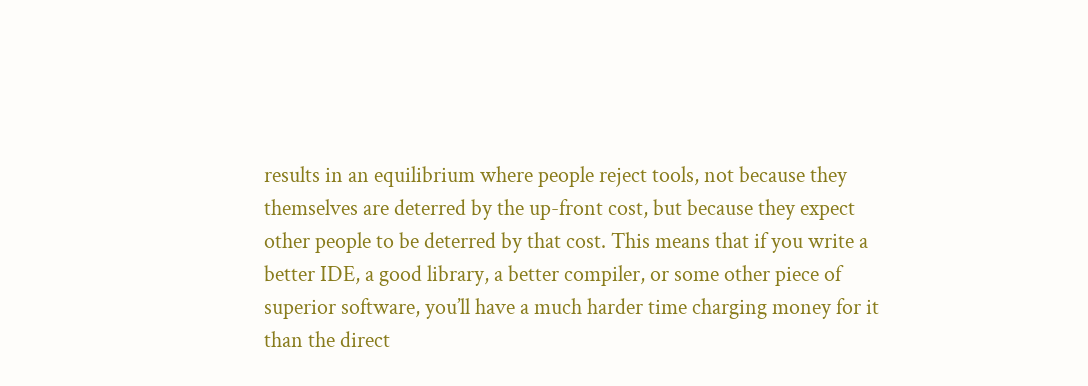results in an equilibrium where people reject tools, not because they themselves are deterred by the up-front cost, but because they expect other people to be deterred by that cost. This means that if you write a better IDE, a good library, a better compiler, or some other piece of superior software, you’ll have a much harder time charging money for it than the direct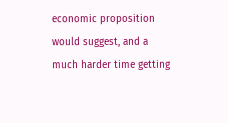economic proposition would suggest, and a much harder time getting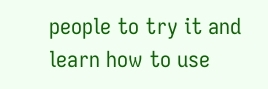people to try it and learn how to use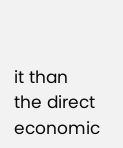it than the direct economic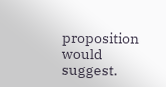proposition would suggest.